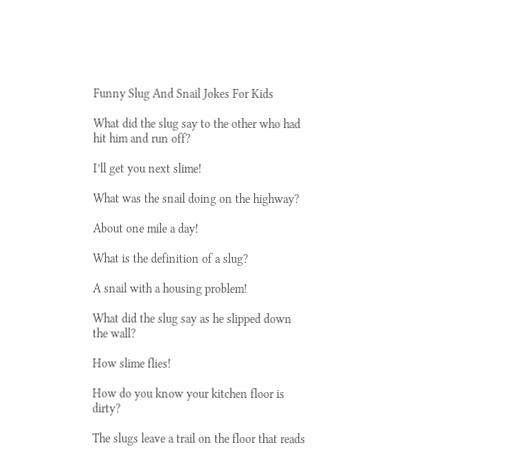Funny Slug And Snail Jokes For Kids

What did the slug say to the other who had hit him and run off?

I’ll get you next slime!

What was the snail doing on the highway?

About one mile a day!

What is the definition of a slug?

A snail with a housing problem!

What did the slug say as he slipped down the wall?

How slime flies!

How do you know your kitchen floor is dirty?

The slugs leave a trail on the floor that reads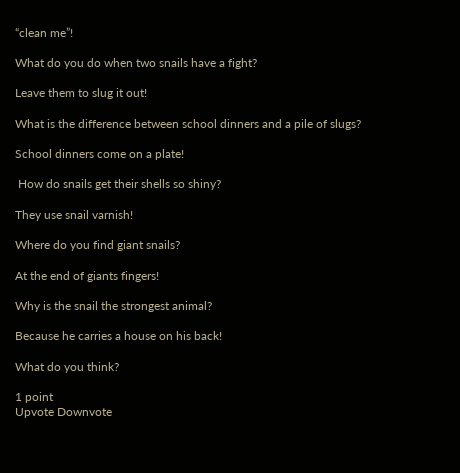“clean me”!

What do you do when two snails have a fight?

Leave them to slug it out!

What is the difference between school dinners and a pile of slugs?

School dinners come on a plate!

 How do snails get their shells so shiny?

They use snail varnish!

Where do you find giant snails?

At the end of giants fingers!

Why is the snail the strongest animal?

Because he carries a house on his back!

What do you think?

1 point
Upvote Downvote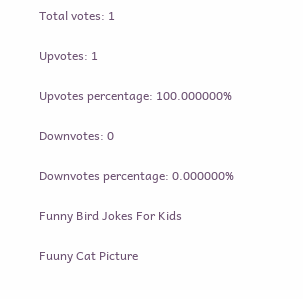Total votes: 1

Upvotes: 1

Upvotes percentage: 100.000000%

Downvotes: 0

Downvotes percentage: 0.000000%

Funny Bird Jokes For Kids

Fuuny Cat Picture